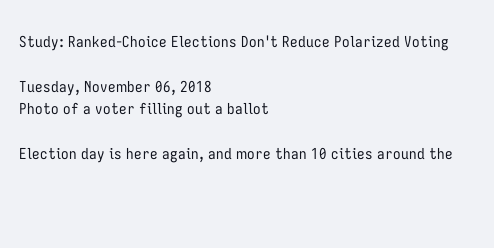Study: Ranked-Choice Elections Don't Reduce Polarized Voting

Tuesday, November 06, 2018
Photo of a voter filling out a ballot

Election day is here again, and more than 10 cities around the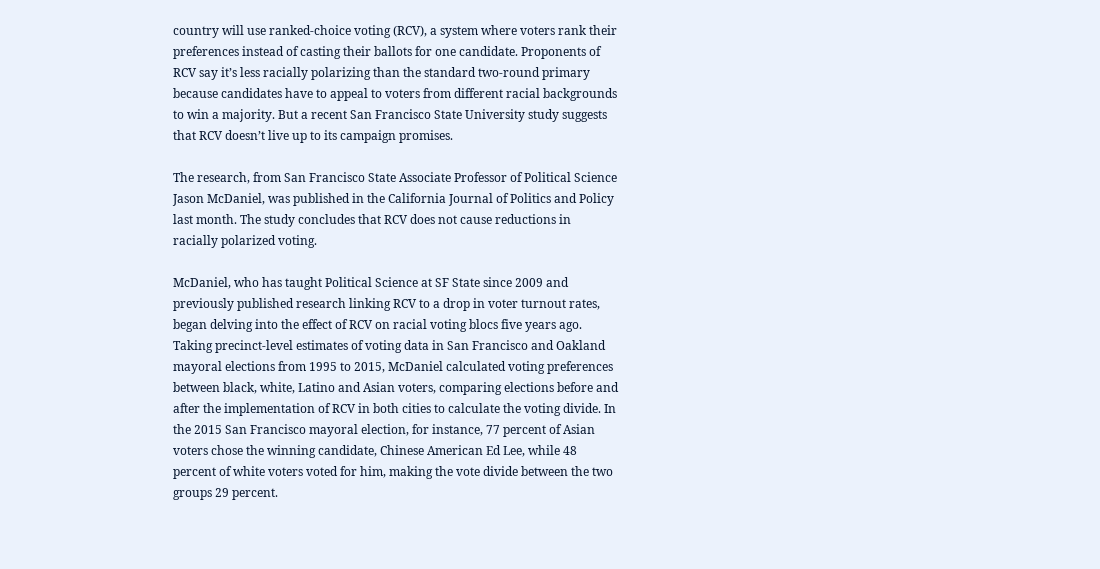country will use ranked-choice voting (RCV), a system where voters rank their preferences instead of casting their ballots for one candidate. Proponents of RCV say it’s less racially polarizing than the standard two-round primary because candidates have to appeal to voters from different racial backgrounds to win a majority. But a recent San Francisco State University study suggests that RCV doesn’t live up to its campaign promises.

The research, from San Francisco State Associate Professor of Political Science Jason McDaniel, was published in the California Journal of Politics and Policy last month. The study concludes that RCV does not cause reductions in racially polarized voting.

McDaniel, who has taught Political Science at SF State since 2009 and previously published research linking RCV to a drop in voter turnout rates, began delving into the effect of RCV on racial voting blocs five years ago. Taking precinct-level estimates of voting data in San Francisco and Oakland mayoral elections from 1995 to 2015, McDaniel calculated voting preferences between black, white, Latino and Asian voters, comparing elections before and after the implementation of RCV in both cities to calculate the voting divide. In the 2015 San Francisco mayoral election, for instance, 77 percent of Asian voters chose the winning candidate, Chinese American Ed Lee, while 48 percent of white voters voted for him, making the vote divide between the two groups 29 percent.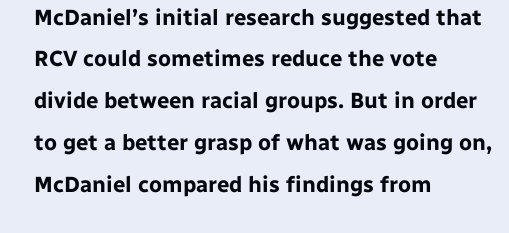McDaniel’s initial research suggested that RCV could sometimes reduce the vote divide between racial groups. But in order to get a better grasp of what was going on, McDaniel compared his findings from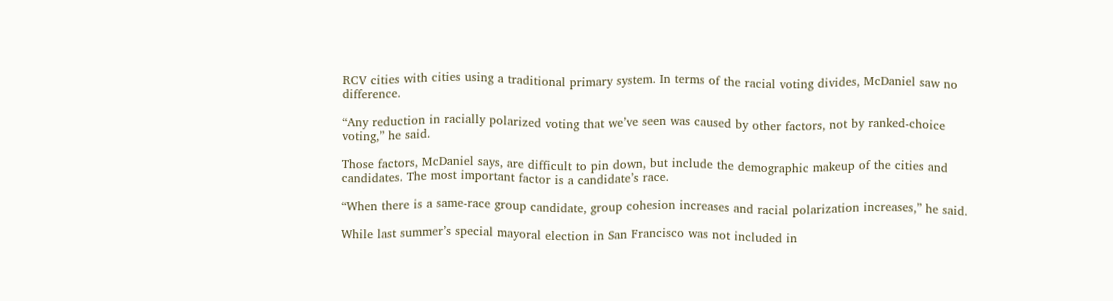RCV cities with cities using a traditional primary system. In terms of the racial voting divides, McDaniel saw no difference.

“Any reduction in racially polarized voting that we’ve seen was caused by other factors, not by ranked-choice voting,” he said.

Those factors, McDaniel says, are difficult to pin down, but include the demographic makeup of the cities and candidates. The most important factor is a candidate’s race.

“When there is a same-race group candidate, group cohesion increases and racial polarization increases,” he said.

While last summer’s special mayoral election in San Francisco was not included in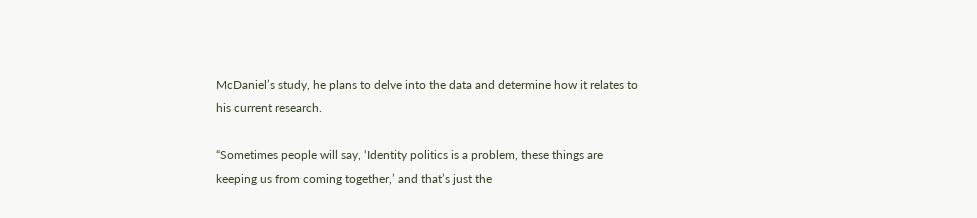McDaniel’s study, he plans to delve into the data and determine how it relates to his current research.

“Sometimes people will say, ‘Identity politics is a problem, these things are keeping us from coming together,’ and that’s just the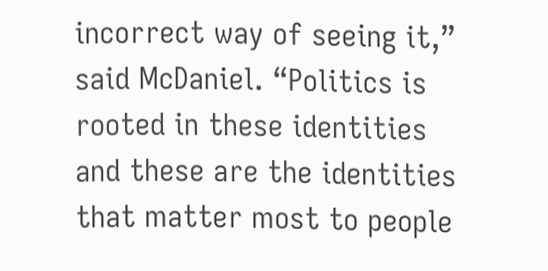incorrect way of seeing it,” said McDaniel. “Politics is rooted in these identities and these are the identities that matter most to people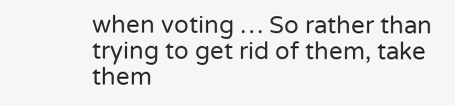when voting … So rather than trying to get rid of them, take them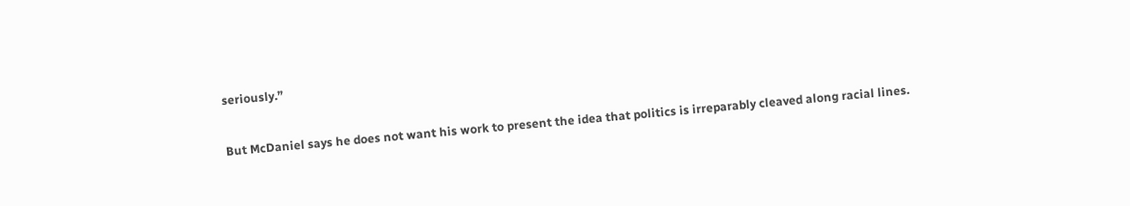seriously.”

But McDaniel says he does not want his work to present the idea that politics is irreparably cleaved along racial lines.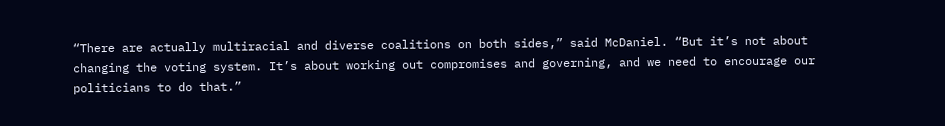“There are actually multiracial and diverse coalitions on both sides,” said McDaniel. “But it’s not about changing the voting system. It’s about working out compromises and governing, and we need to encourage our politicians to do that.”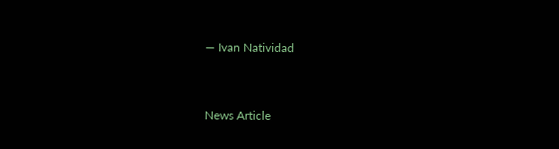— Ivan Natividad


News Article